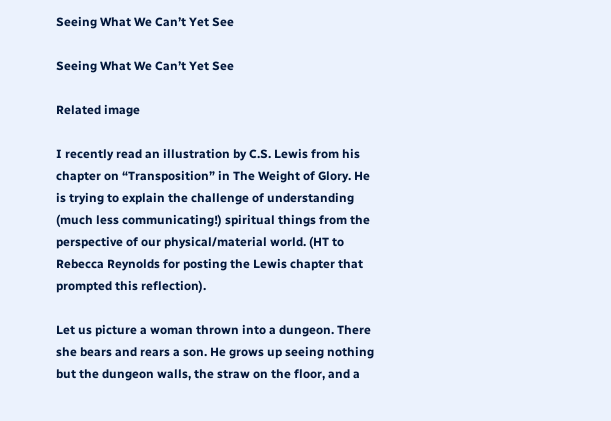Seeing What We Can’t Yet See

Seeing What We Can’t Yet See

Related image

I recently read an illustration by C.S. Lewis from his chapter on “Transposition” in The Weight of Glory. He is trying to explain the challenge of understanding (much less communicating!) spiritual things from the perspective of our physical/material world. (HT to Rebecca Reynolds for posting the Lewis chapter that prompted this reflection).

Let us picture a woman thrown into a dungeon. There she bears and rears a son. He grows up seeing nothing but the dungeon walls, the straw on the floor, and a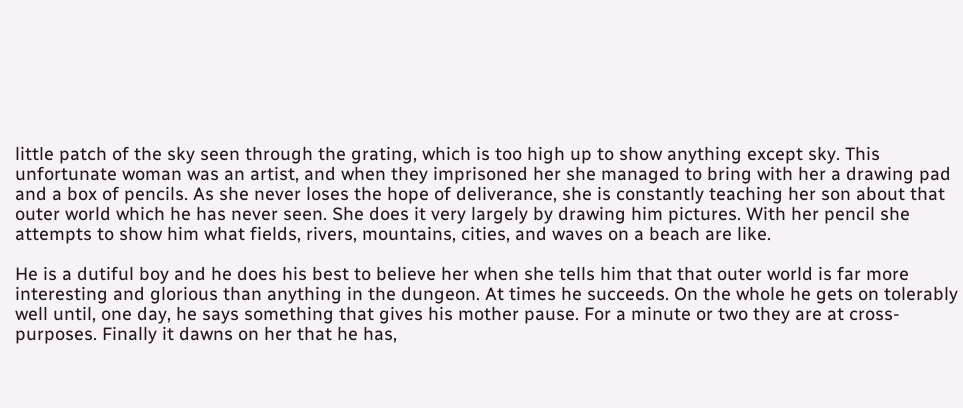little patch of the sky seen through the grating, which is too high up to show anything except sky. This unfortunate woman was an artist, and when they imprisoned her she managed to bring with her a drawing pad and a box of pencils. As she never loses the hope of deliverance, she is constantly teaching her son about that outer world which he has never seen. She does it very largely by drawing him pictures. With her pencil she attempts to show him what fields, rivers, mountains, cities, and waves on a beach are like.

He is a dutiful boy and he does his best to believe her when she tells him that that outer world is far more interesting and glorious than anything in the dungeon. At times he succeeds. On the whole he gets on tolerably well until, one day, he says something that gives his mother pause. For a minute or two they are at cross-purposes. Finally it dawns on her that he has,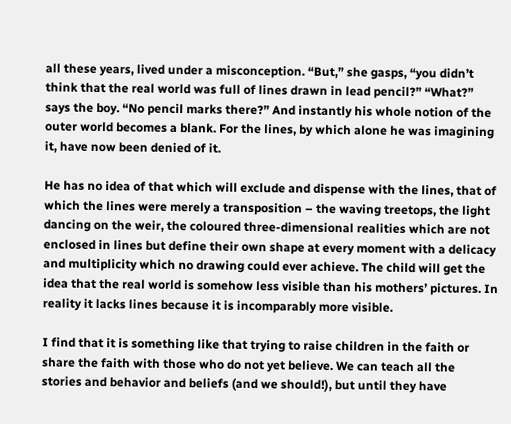all these years, lived under a misconception. “But,” she gasps, “you didn’t think that the real world was full of lines drawn in lead pencil?” “What?” says the boy. “No pencil marks there?” And instantly his whole notion of the outer world becomes a blank. For the lines, by which alone he was imagining it, have now been denied of it.

He has no idea of that which will exclude and dispense with the lines, that of which the lines were merely a transposition – the waving treetops, the light dancing on the weir, the coloured three-dimensional realities which are not enclosed in lines but define their own shape at every moment with a delicacy and multiplicity which no drawing could ever achieve. The child will get the idea that the real world is somehow less visible than his mothers’ pictures. In reality it lacks lines because it is incomparably more visible.

I find that it is something like that trying to raise children in the faith or share the faith with those who do not yet believe. We can teach all the stories and behavior and beliefs (and we should!), but until they have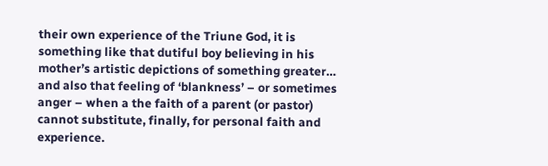their own experience of the Triune God, it is something like that dutiful boy believing in his mother’s artistic depictions of something greater… and also that feeling of ‘blankness’ – or sometimes anger – when a the faith of a parent (or pastor) cannot substitute, finally, for personal faith and experience.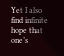Yet I also find infinite hope that one’s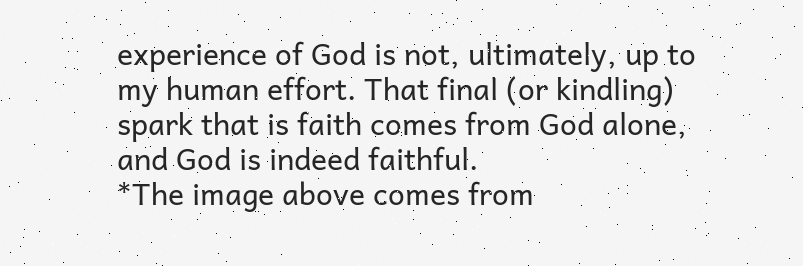experience of God is not, ultimately, up to my human effort. That final (or kindling) spark that is faith comes from God alone, and God is indeed faithful.
*The image above comes from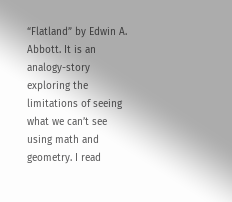“Flatland” by Edwin A. Abbott. It is an analogy-story exploring the limitations of seeing what we can’t see using math and geometry. I read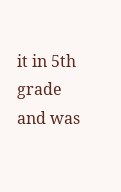it in 5th grade and was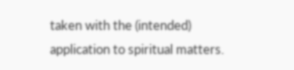taken with the (intended) application to spiritual matters.